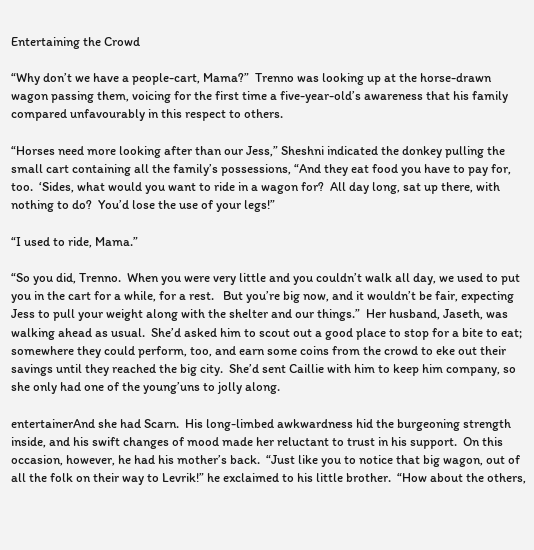Entertaining the Crowd

“Why don’t we have a people-cart, Mama?”  Trenno was looking up at the horse-drawn wagon passing them, voicing for the first time a five-year-old’s awareness that his family compared unfavourably in this respect to others.

“Horses need more looking after than our Jess,” Sheshni indicated the donkey pulling the small cart containing all the family’s possessions, “And they eat food you have to pay for, too.  ‘Sides, what would you want to ride in a wagon for?  All day long, sat up there, with nothing to do?  You’d lose the use of your legs!”

“I used to ride, Mama.”

“So you did, Trenno.  When you were very little and you couldn’t walk all day, we used to put you in the cart for a while, for a rest.   But you’re big now, and it wouldn’t be fair, expecting Jess to pull your weight along with the shelter and our things.”  Her husband, Jaseth, was walking ahead as usual.  She’d asked him to scout out a good place to stop for a bite to eat; somewhere they could perform, too, and earn some coins from the crowd to eke out their savings until they reached the big city.  She’d sent Caillie with him to keep him company, so she only had one of the young’uns to jolly along.

entertainerAnd she had Scarn.  His long-limbed awkwardness hid the burgeoning strength inside, and his swift changes of mood made her reluctant to trust in his support.  On this occasion, however, he had his mother’s back.  “Just like you to notice that big wagon, out of all the folk on their way to Levrik!” he exclaimed to his little brother.  “How about the others,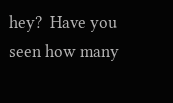hey?  Have you seen how many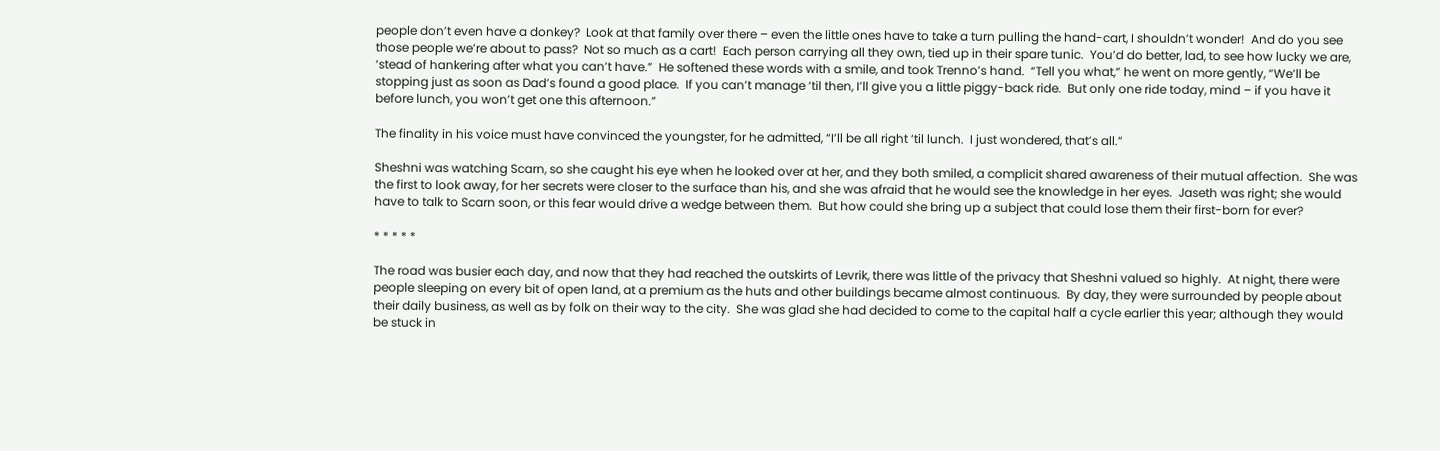people don’t even have a donkey?  Look at that family over there – even the little ones have to take a turn pulling the hand-cart, I shouldn’t wonder!  And do you see those people we’re about to pass?  Not so much as a cart!  Each person carrying all they own, tied up in their spare tunic.  You’d do better, lad, to see how lucky we are, ‘stead of hankering after what you can’t have.”  He softened these words with a smile, and took Trenno’s hand.  “Tell you what,” he went on more gently, “We’ll be stopping just as soon as Dad’s found a good place.  If you can’t manage ‘til then, I’ll give you a little piggy-back ride.  But only one ride today, mind – if you have it before lunch, you won’t get one this afternoon.”

The finality in his voice must have convinced the youngster, for he admitted, “I’ll be all right ‘til lunch.  I just wondered, that’s all.”

Sheshni was watching Scarn, so she caught his eye when he looked over at her, and they both smiled, a complicit shared awareness of their mutual affection.  She was the first to look away, for her secrets were closer to the surface than his, and she was afraid that he would see the knowledge in her eyes.  Jaseth was right; she would have to talk to Scarn soon, or this fear would drive a wedge between them.  But how could she bring up a subject that could lose them their first-born for ever?

* * * * *

The road was busier each day, and now that they had reached the outskirts of Levrik, there was little of the privacy that Sheshni valued so highly.  At night, there were people sleeping on every bit of open land, at a premium as the huts and other buildings became almost continuous.  By day, they were surrounded by people about their daily business, as well as by folk on their way to the city.  She was glad she had decided to come to the capital half a cycle earlier this year; although they would be stuck in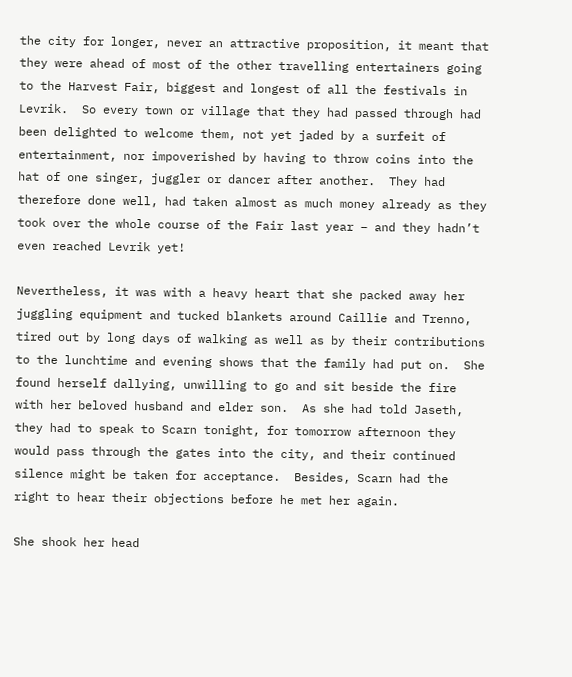the city for longer, never an attractive proposition, it meant that they were ahead of most of the other travelling entertainers going to the Harvest Fair, biggest and longest of all the festivals in Levrik.  So every town or village that they had passed through had been delighted to welcome them, not yet jaded by a surfeit of entertainment, nor impoverished by having to throw coins into the hat of one singer, juggler or dancer after another.  They had therefore done well, had taken almost as much money already as they took over the whole course of the Fair last year – and they hadn’t even reached Levrik yet!

Nevertheless, it was with a heavy heart that she packed away her juggling equipment and tucked blankets around Caillie and Trenno, tired out by long days of walking as well as by their contributions to the lunchtime and evening shows that the family had put on.  She found herself dallying, unwilling to go and sit beside the fire with her beloved husband and elder son.  As she had told Jaseth, they had to speak to Scarn tonight, for tomorrow afternoon they would pass through the gates into the city, and their continued silence might be taken for acceptance.  Besides, Scarn had the right to hear their objections before he met her again.

She shook her head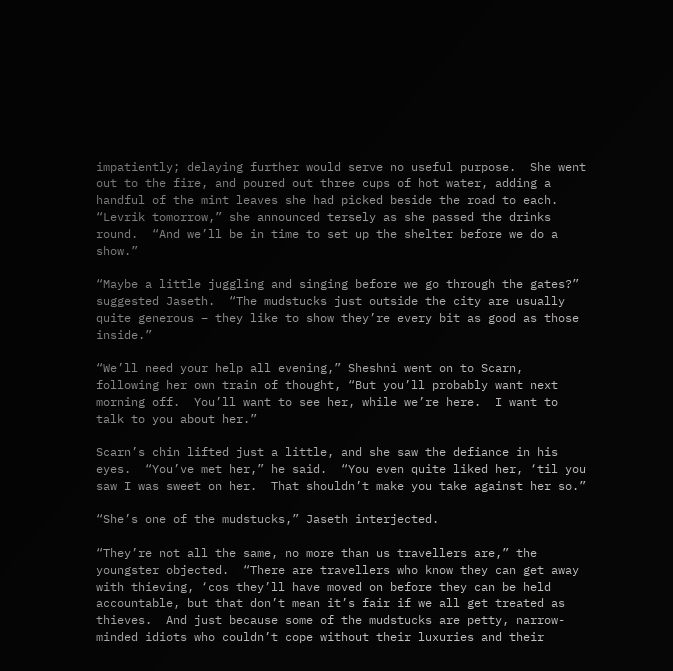impatiently; delaying further would serve no useful purpose.  She went out to the fire, and poured out three cups of hot water, adding a handful of the mint leaves she had picked beside the road to each.  “Levrik tomorrow,” she announced tersely as she passed the drinks round.  “And we’ll be in time to set up the shelter before we do a show.”

“Maybe a little juggling and singing before we go through the gates?” suggested Jaseth.  “The mudstucks just outside the city are usually quite generous – they like to show they’re every bit as good as those inside.”

“We’ll need your help all evening,” Sheshni went on to Scarn, following her own train of thought, “But you’ll probably want next morning off.  You’ll want to see her, while we’re here.  I want to talk to you about her.”

Scarn’s chin lifted just a little, and she saw the defiance in his eyes.  “You’ve met her,” he said.  “You even quite liked her, ‘til you saw I was sweet on her.  That shouldn’t make you take against her so.”

“She’s one of the mudstucks,” Jaseth interjected.

“They’re not all the same, no more than us travellers are,” the youngster objected.  “There are travellers who know they can get away with thieving, ‘cos they’ll have moved on before they can be held accountable, but that don’t mean it’s fair if we all get treated as thieves.  And just because some of the mudstucks are petty, narrow-minded idiots who couldn’t cope without their luxuries and their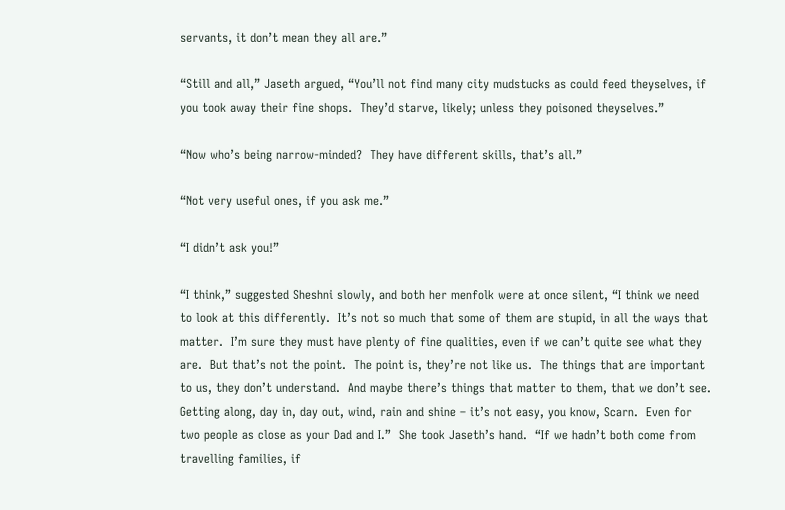servants, it don’t mean they all are.”

“Still and all,” Jaseth argued, “You’ll not find many city mudstucks as could feed theyselves, if you took away their fine shops.  They’d starve, likely; unless they poisoned theyselves.”

“Now who’s being narrow-minded?  They have different skills, that’s all.”

“Not very useful ones, if you ask me.”

“I didn’t ask you!”

“I think,” suggested Sheshni slowly, and both her menfolk were at once silent, “I think we need to look at this differently.  It’s not so much that some of them are stupid, in all the ways that matter.  I’m sure they must have plenty of fine qualities, even if we can’t quite see what they are.  But that’s not the point.  The point is, they’re not like us.  The things that are important to us, they don’t understand.  And maybe there’s things that matter to them, that we don’t see.  Getting along, day in, day out, wind, rain and shine – it’s not easy, you know, Scarn.  Even for two people as close as your Dad and I.”  She took Jaseth’s hand.  “If we hadn’t both come from travelling families, if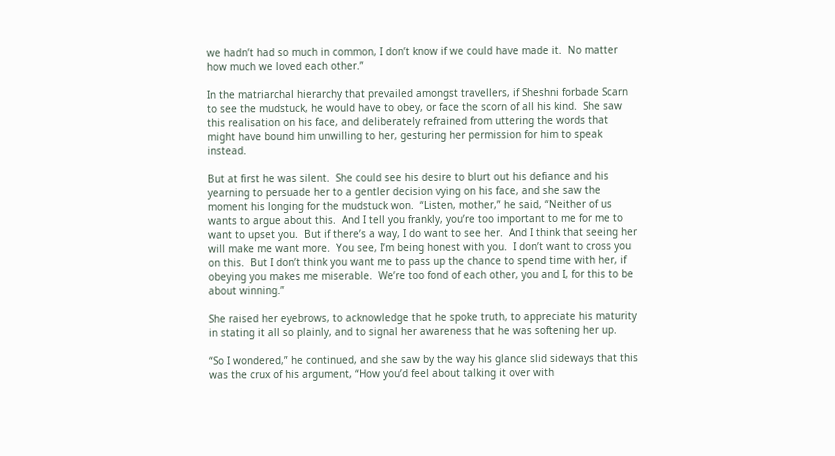we hadn’t had so much in common, I don’t know if we could have made it.  No matter how much we loved each other.”

In the matriarchal hierarchy that prevailed amongst travellers, if Sheshni forbade Scarn to see the mudstuck, he would have to obey, or face the scorn of all his kind.  She saw this realisation on his face, and deliberately refrained from uttering the words that might have bound him unwilling to her, gesturing her permission for him to speak instead.

But at first he was silent.  She could see his desire to blurt out his defiance and his yearning to persuade her to a gentler decision vying on his face, and she saw the moment his longing for the mudstuck won.  “Listen, mother,” he said, “Neither of us wants to argue about this.  And I tell you frankly, you’re too important to me for me to want to upset you.  But if there’s a way, I do want to see her.  And I think that seeing her will make me want more.  You see, I’m being honest with you.  I don’t want to cross you on this.  But I don’t think you want me to pass up the chance to spend time with her, if obeying you makes me miserable.  We’re too fond of each other, you and I, for this to be about winning.”

She raised her eyebrows, to acknowledge that he spoke truth, to appreciate his maturity in stating it all so plainly, and to signal her awareness that he was softening her up.

“So I wondered,” he continued, and she saw by the way his glance slid sideways that this was the crux of his argument, “How you’d feel about talking it over with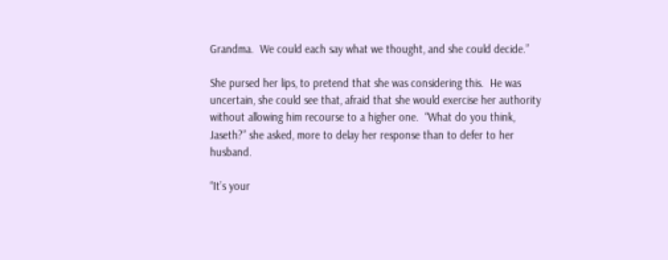Grandma.  We could each say what we thought, and she could decide.”

She pursed her lips, to pretend that she was considering this.  He was uncertain, she could see that, afraid that she would exercise her authority without allowing him recourse to a higher one.  “What do you think, Jaseth?” she asked, more to delay her response than to defer to her husband.

“It’s your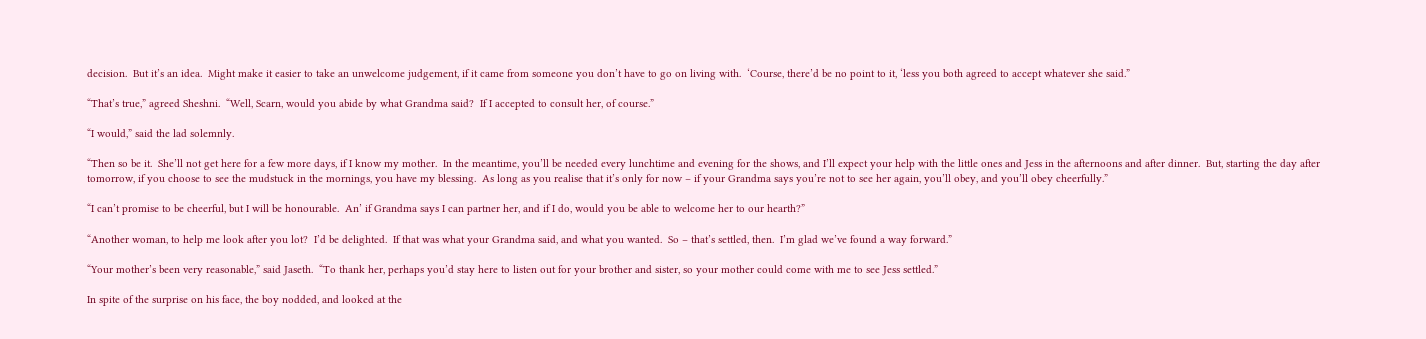decision.  But it’s an idea.  Might make it easier to take an unwelcome judgement, if it came from someone you don’t have to go on living with.  ‘Course, there’d be no point to it, ‘less you both agreed to accept whatever she said.”

“That’s true,” agreed Sheshni.  “Well, Scarn, would you abide by what Grandma said?  If I accepted to consult her, of course.”

“I would,” said the lad solemnly.

“Then so be it.  She’ll not get here for a few more days, if I know my mother.  In the meantime, you’ll be needed every lunchtime and evening for the shows, and I’ll expect your help with the little ones and Jess in the afternoons and after dinner.  But, starting the day after tomorrow, if you choose to see the mudstuck in the mornings, you have my blessing.  As long as you realise that it’s only for now – if your Grandma says you’re not to see her again, you’ll obey, and you’ll obey cheerfully.”

“I can’t promise to be cheerful, but I will be honourable.  An’ if Grandma says I can partner her, and if I do, would you be able to welcome her to our hearth?”

“Another woman, to help me look after you lot?  I’d be delighted.  If that was what your Grandma said, and what you wanted.  So – that’s settled, then.  I’m glad we’ve found a way forward.”

“Your mother’s been very reasonable,” said Jaseth.  “To thank her, perhaps you’d stay here to listen out for your brother and sister, so your mother could come with me to see Jess settled.”

In spite of the surprise on his face, the boy nodded, and looked at the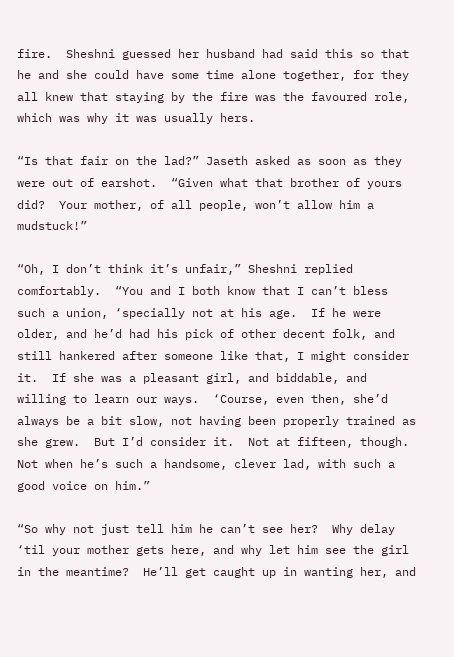fire.  Sheshni guessed her husband had said this so that he and she could have some time alone together, for they all knew that staying by the fire was the favoured role, which was why it was usually hers.

“Is that fair on the lad?” Jaseth asked as soon as they were out of earshot.  “Given what that brother of yours did?  Your mother, of all people, won’t allow him a mudstuck!”

“Oh, I don’t think it’s unfair,” Sheshni replied comfortably.  “You and I both know that I can’t bless such a union, ‘specially not at his age.  If he were older, and he’d had his pick of other decent folk, and still hankered after someone like that, I might consider it.  If she was a pleasant girl, and biddable, and willing to learn our ways.  ‘Course, even then, she’d always be a bit slow, not having been properly trained as she grew.  But I’d consider it.  Not at fifteen, though.  Not when he’s such a handsome, clever lad, with such a good voice on him.”

“So why not just tell him he can’t see her?  Why delay ‘til your mother gets here, and why let him see the girl in the meantime?  He’ll get caught up in wanting her, and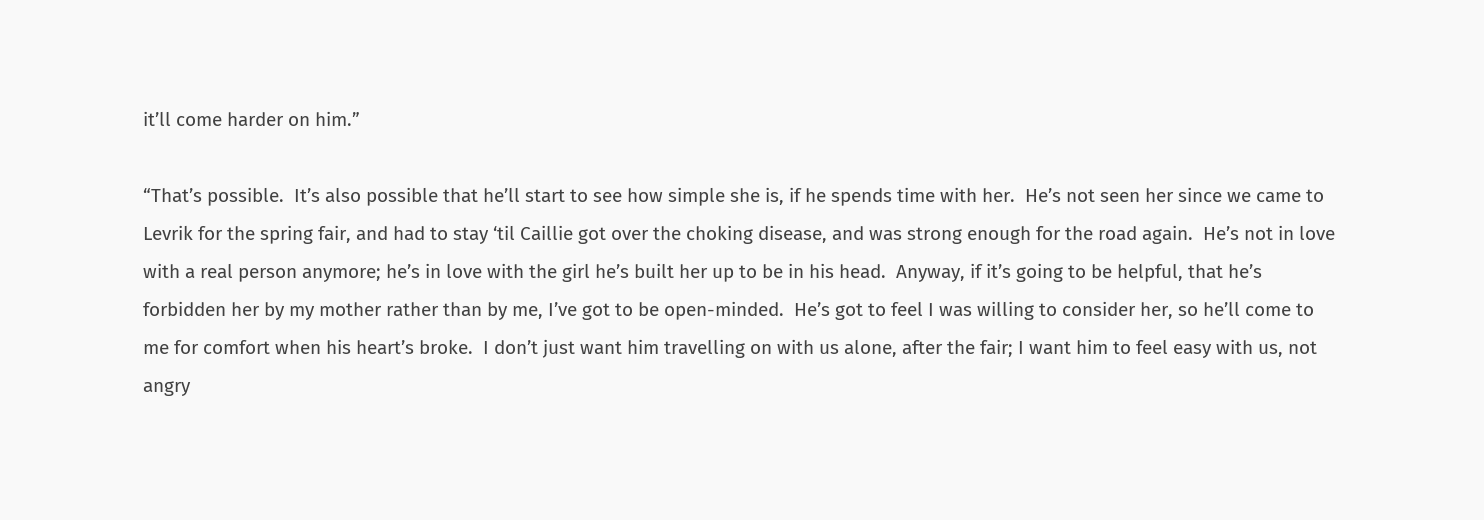it’ll come harder on him.”

“That’s possible.  It’s also possible that he’ll start to see how simple she is, if he spends time with her.  He’s not seen her since we came to Levrik for the spring fair, and had to stay ‘til Caillie got over the choking disease, and was strong enough for the road again.  He’s not in love with a real person anymore; he’s in love with the girl he’s built her up to be in his head.  Anyway, if it’s going to be helpful, that he’s forbidden her by my mother rather than by me, I’ve got to be open-minded.  He’s got to feel I was willing to consider her, so he’ll come to me for comfort when his heart’s broke.  I don’t just want him travelling on with us alone, after the fair; I want him to feel easy with us, not angry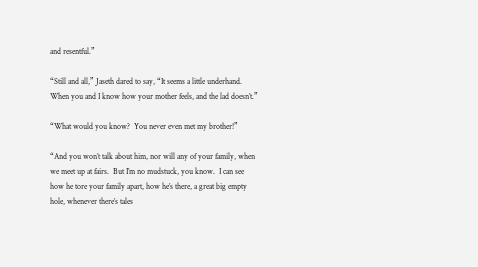and resentful.”

“Still and all,” Jaseth dared to say, “It seems a little underhand.  When you and I know how your mother feels, and the lad doesn’t.”

“What would you know?  You never even met my brother!”

“And you won’t talk about him, nor will any of your family, when we meet up at fairs.  But I’m no mudstuck, you know.  I can see how he tore your family apart, how he’s there, a great big empty hole, whenever there’s tales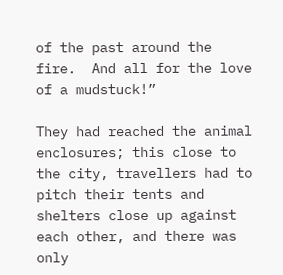of the past around the fire.  And all for the love of a mudstuck!”

They had reached the animal enclosures; this close to the city, travellers had to pitch their tents and shelters close up against each other, and there was only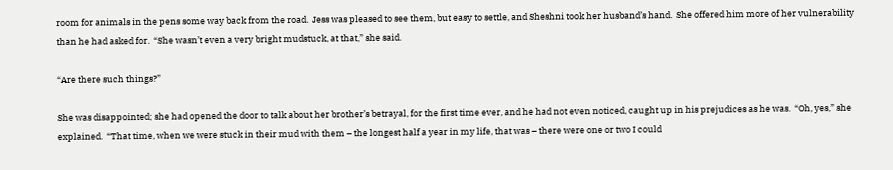room for animals in the pens some way back from the road.  Jess was pleased to see them, but easy to settle, and Sheshni took her husband’s hand.  She offered him more of her vulnerability than he had asked for.  “She wasn’t even a very bright mudstuck, at that,” she said.

“Are there such things?”

She was disappointed; she had opened the door to talk about her brother’s betrayal, for the first time ever, and he had not even noticed, caught up in his prejudices as he was.  “Oh, yes,” she explained.  “That time, when we were stuck in their mud with them – the longest half a year in my life, that was – there were one or two I could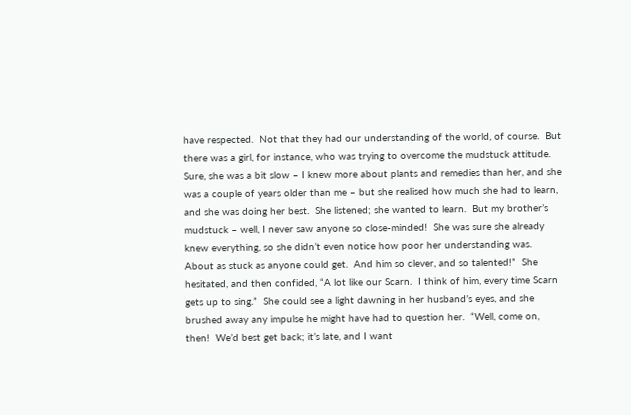have respected.  Not that they had our understanding of the world, of course.  But there was a girl, for instance, who was trying to overcome the mudstuck attitude.  Sure, she was a bit slow – I knew more about plants and remedies than her, and she was a couple of years older than me – but she realised how much she had to learn, and she was doing her best.  She listened; she wanted to learn.  But my brother’s mudstuck – well, I never saw anyone so close-minded!  She was sure she already knew everything, so she didn’t even notice how poor her understanding was.  About as stuck as anyone could get.  And him so clever, and so talented!”  She hesitated, and then confided, “A lot like our Scarn.  I think of him, every time Scarn gets up to sing.”  She could see a light dawning in her husband’s eyes, and she brushed away any impulse he might have had to question her.  “Well, come on, then!  We’d best get back; it’s late, and I want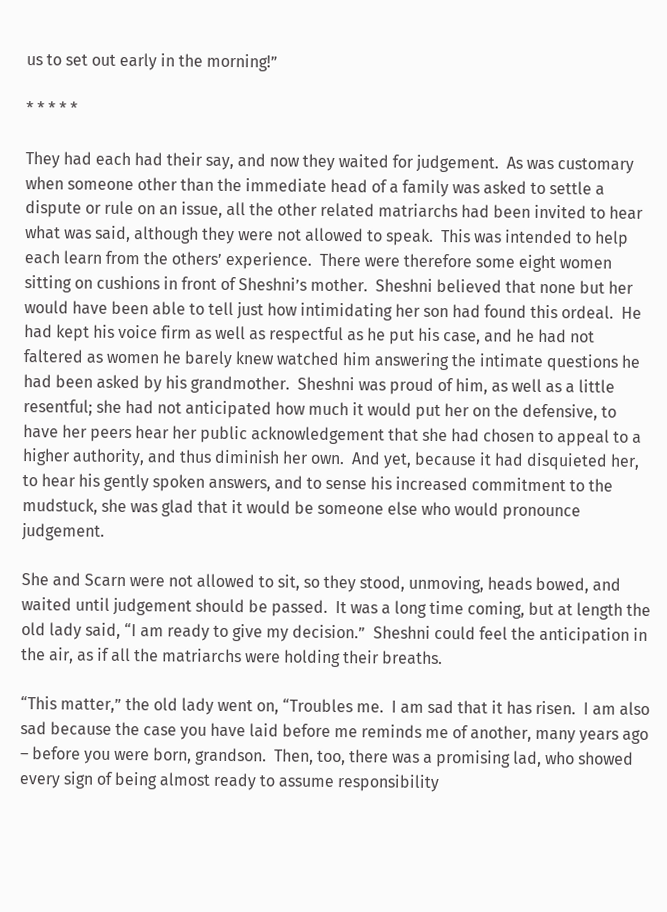us to set out early in the morning!”

* * * * *

They had each had their say, and now they waited for judgement.  As was customary when someone other than the immediate head of a family was asked to settle a dispute or rule on an issue, all the other related matriarchs had been invited to hear what was said, although they were not allowed to speak.  This was intended to help each learn from the others’ experience.  There were therefore some eight women sitting on cushions in front of Sheshni’s mother.  Sheshni believed that none but her would have been able to tell just how intimidating her son had found this ordeal.  He had kept his voice firm as well as respectful as he put his case, and he had not faltered as women he barely knew watched him answering the intimate questions he had been asked by his grandmother.  Sheshni was proud of him, as well as a little resentful; she had not anticipated how much it would put her on the defensive, to have her peers hear her public acknowledgement that she had chosen to appeal to a higher authority, and thus diminish her own.  And yet, because it had disquieted her, to hear his gently spoken answers, and to sense his increased commitment to the mudstuck, she was glad that it would be someone else who would pronounce judgement.

She and Scarn were not allowed to sit, so they stood, unmoving, heads bowed, and waited until judgement should be passed.  It was a long time coming, but at length the old lady said, “I am ready to give my decision.”  Sheshni could feel the anticipation in the air, as if all the matriarchs were holding their breaths.

“This matter,” the old lady went on, “Troubles me.  I am sad that it has risen.  I am also sad because the case you have laid before me reminds me of another, many years ago – before you were born, grandson.  Then, too, there was a promising lad, who showed every sign of being almost ready to assume responsibility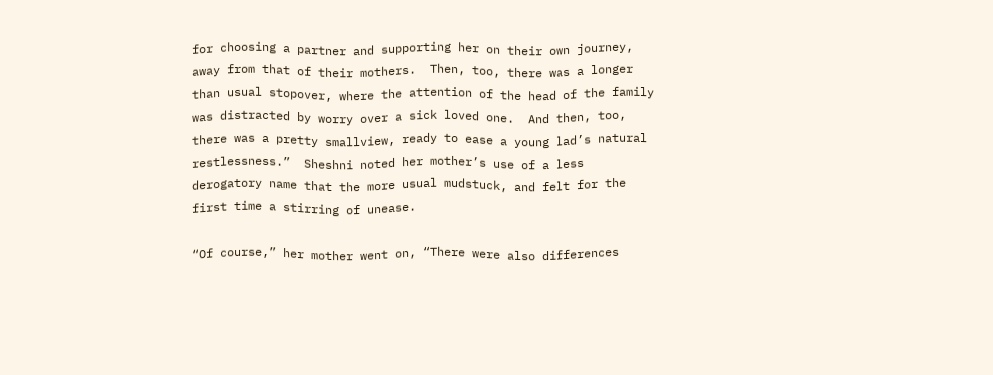for choosing a partner and supporting her on their own journey, away from that of their mothers.  Then, too, there was a longer than usual stopover, where the attention of the head of the family was distracted by worry over a sick loved one.  And then, too, there was a pretty smallview, ready to ease a young lad’s natural restlessness.”  Sheshni noted her mother’s use of a less derogatory name that the more usual mudstuck, and felt for the first time a stirring of unease.

“Of course,” her mother went on, “There were also differences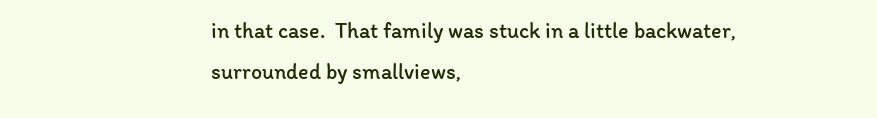in that case.  That family was stuck in a little backwater, surrounded by smallviews,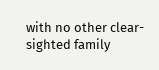with no other clear-sighted family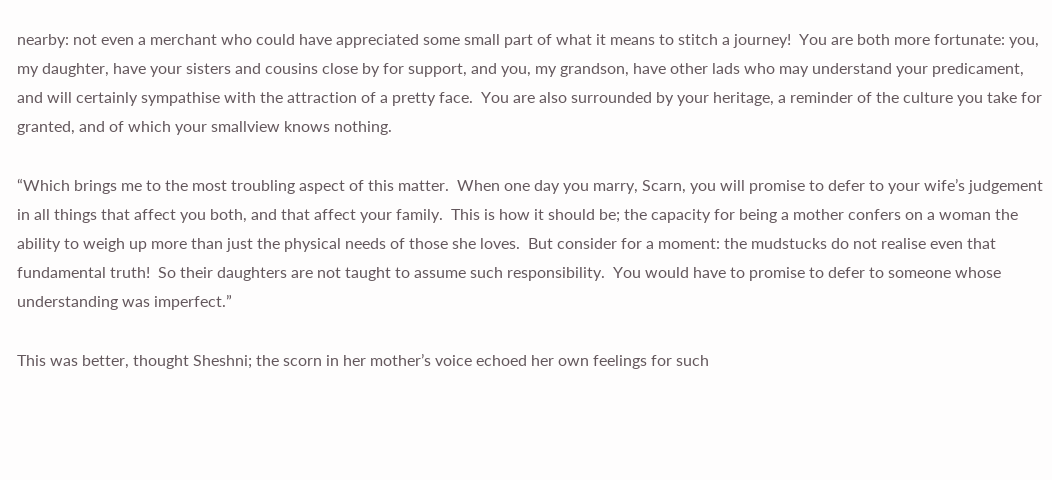nearby: not even a merchant who could have appreciated some small part of what it means to stitch a journey!  You are both more fortunate: you, my daughter, have your sisters and cousins close by for support, and you, my grandson, have other lads who may understand your predicament, and will certainly sympathise with the attraction of a pretty face.  You are also surrounded by your heritage, a reminder of the culture you take for granted, and of which your smallview knows nothing.

“Which brings me to the most troubling aspect of this matter.  When one day you marry, Scarn, you will promise to defer to your wife’s judgement in all things that affect you both, and that affect your family.  This is how it should be; the capacity for being a mother confers on a woman the ability to weigh up more than just the physical needs of those she loves.  But consider for a moment: the mudstucks do not realise even that fundamental truth!  So their daughters are not taught to assume such responsibility.  You would have to promise to defer to someone whose understanding was imperfect.”

This was better, thought Sheshni; the scorn in her mother’s voice echoed her own feelings for such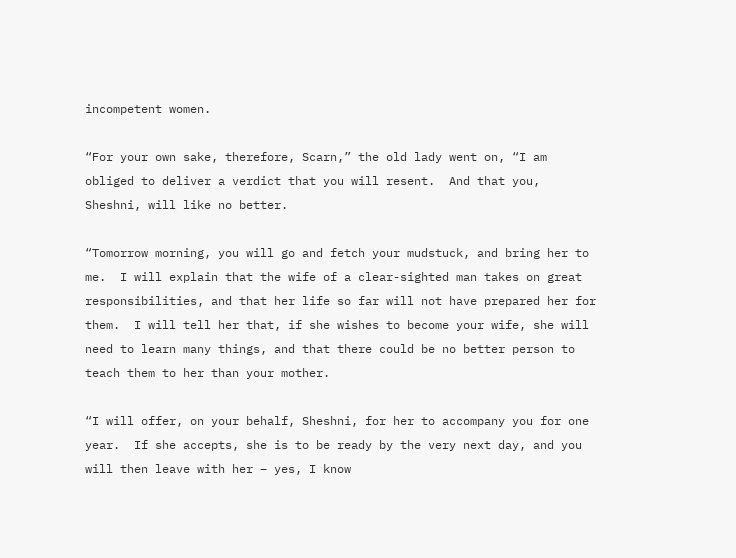incompetent women.

“For your own sake, therefore, Scarn,” the old lady went on, “I am obliged to deliver a verdict that you will resent.  And that you, Sheshni, will like no better.

“Tomorrow morning, you will go and fetch your mudstuck, and bring her to me.  I will explain that the wife of a clear-sighted man takes on great responsibilities, and that her life so far will not have prepared her for them.  I will tell her that, if she wishes to become your wife, she will need to learn many things, and that there could be no better person to teach them to her than your mother.

“I will offer, on your behalf, Sheshni, for her to accompany you for one year.  If she accepts, she is to be ready by the very next day, and you will then leave with her – yes, I know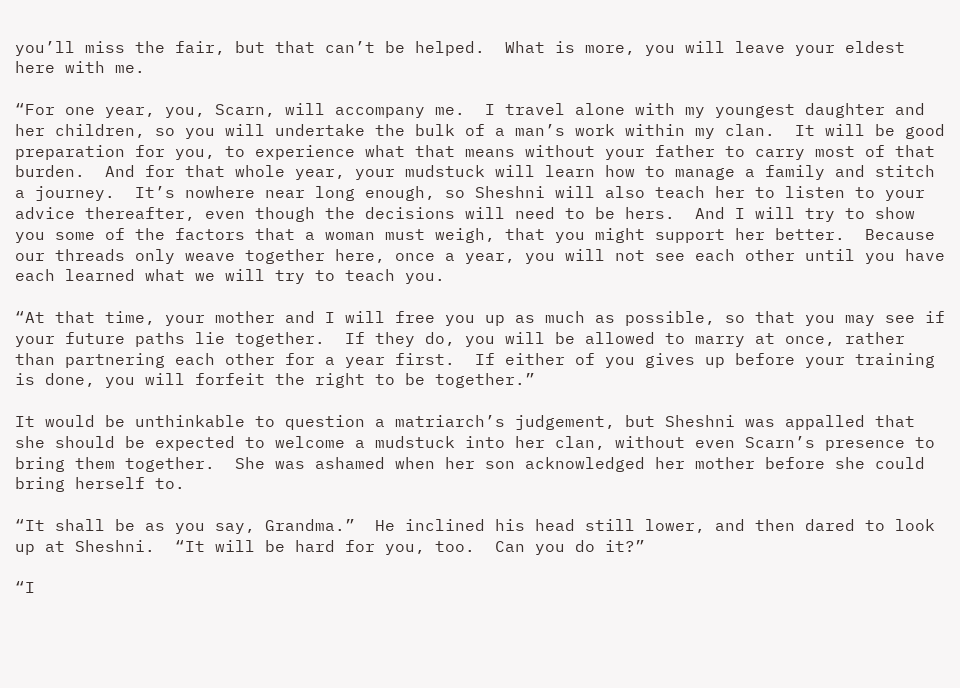you’ll miss the fair, but that can’t be helped.  What is more, you will leave your eldest here with me.

“For one year, you, Scarn, will accompany me.  I travel alone with my youngest daughter and her children, so you will undertake the bulk of a man’s work within my clan.  It will be good preparation for you, to experience what that means without your father to carry most of that burden.  And for that whole year, your mudstuck will learn how to manage a family and stitch a journey.  It’s nowhere near long enough, so Sheshni will also teach her to listen to your advice thereafter, even though the decisions will need to be hers.  And I will try to show you some of the factors that a woman must weigh, that you might support her better.  Because our threads only weave together here, once a year, you will not see each other until you have each learned what we will try to teach you.

“At that time, your mother and I will free you up as much as possible, so that you may see if your future paths lie together.  If they do, you will be allowed to marry at once, rather than partnering each other for a year first.  If either of you gives up before your training is done, you will forfeit the right to be together.”

It would be unthinkable to question a matriarch’s judgement, but Sheshni was appalled that she should be expected to welcome a mudstuck into her clan, without even Scarn’s presence to bring them together.  She was ashamed when her son acknowledged her mother before she could bring herself to.

“It shall be as you say, Grandma.”  He inclined his head still lower, and then dared to look up at Sheshni.  “It will be hard for you, too.  Can you do it?”

“I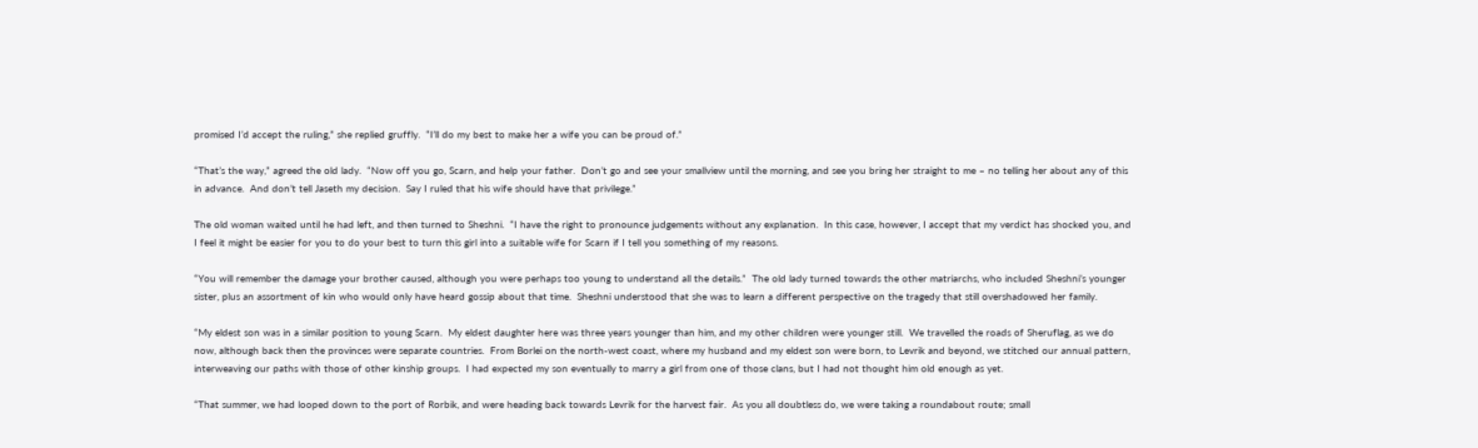promised I’d accept the ruling,” she replied gruffly.  “I’ll do my best to make her a wife you can be proud of.”

“That’s the way,” agreed the old lady.  “Now off you go, Scarn, and help your father.  Don’t go and see your smallview until the morning, and see you bring her straight to me – no telling her about any of this in advance.  And don’t tell Jaseth my decision.  Say I ruled that his wife should have that privilege.”

The old woman waited until he had left, and then turned to Sheshni.  “I have the right to pronounce judgements without any explanation.  In this case, however, I accept that my verdict has shocked you, and I feel it might be easier for you to do your best to turn this girl into a suitable wife for Scarn if I tell you something of my reasons.

“You will remember the damage your brother caused, although you were perhaps too young to understand all the details.”  The old lady turned towards the other matriarchs, who included Sheshni’s younger sister, plus an assortment of kin who would only have heard gossip about that time.  Sheshni understood that she was to learn a different perspective on the tragedy that still overshadowed her family.

“My eldest son was in a similar position to young Scarn.  My eldest daughter here was three years younger than him, and my other children were younger still.  We travelled the roads of Sheruflag, as we do now, although back then the provinces were separate countries.  From Borlei on the north-west coast, where my husband and my eldest son were born, to Levrik and beyond, we stitched our annual pattern, interweaving our paths with those of other kinship groups.  I had expected my son eventually to marry a girl from one of those clans, but I had not thought him old enough as yet.

“That summer, we had looped down to the port of Rorbik, and were heading back towards Levrik for the harvest fair.  As you all doubtless do, we were taking a roundabout route; small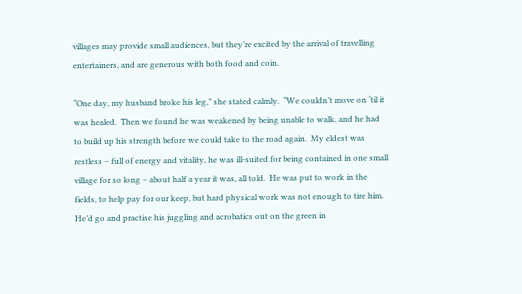villages may provide small audiences, but they’re excited by the arrival of travelling entertainers, and are generous with both food and coin.

“One day, my husband broke his leg,” she stated calmly.  “We couldn’t move on ‘til it was healed.  Then we found he was weakened by being unable to walk, and he had to build up his strength before we could take to the road again.  My eldest was restless – full of energy and vitality, he was ill-suited for being contained in one small village for so long – about half a year it was, all told.  He was put to work in the fields, to help pay for our keep, but hard physical work was not enough to tire him.  He’d go and practise his juggling and acrobatics out on the green in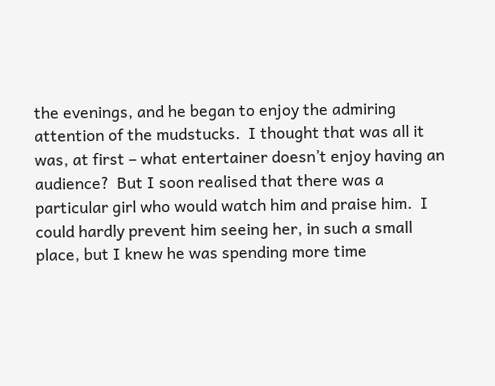the evenings, and he began to enjoy the admiring attention of the mudstucks.  I thought that was all it was, at first – what entertainer doesn’t enjoy having an audience?  But I soon realised that there was a particular girl who would watch him and praise him.  I could hardly prevent him seeing her, in such a small place, but I knew he was spending more time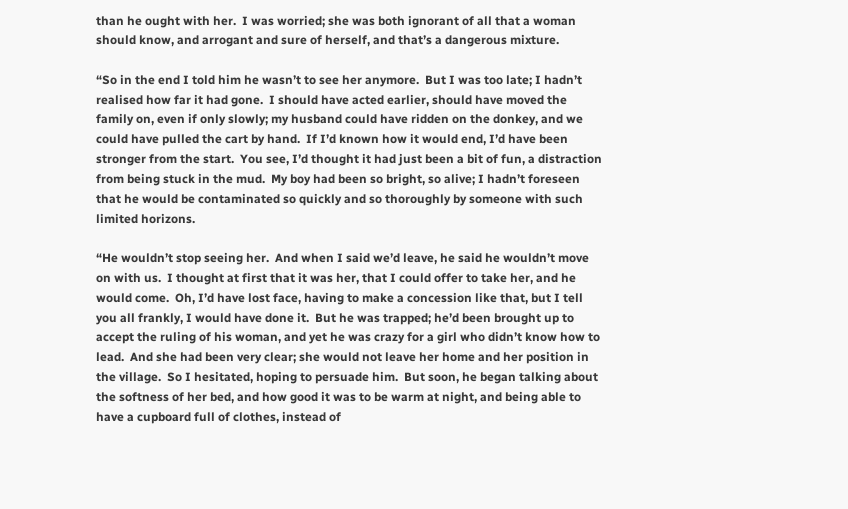than he ought with her.  I was worried; she was both ignorant of all that a woman should know, and arrogant and sure of herself, and that’s a dangerous mixture.

“So in the end I told him he wasn’t to see her anymore.  But I was too late; I hadn’t realised how far it had gone.  I should have acted earlier, should have moved the family on, even if only slowly; my husband could have ridden on the donkey, and we could have pulled the cart by hand.  If I’d known how it would end, I’d have been stronger from the start.  You see, I’d thought it had just been a bit of fun, a distraction from being stuck in the mud.  My boy had been so bright, so alive; I hadn’t foreseen that he would be contaminated so quickly and so thoroughly by someone with such limited horizons.

“He wouldn’t stop seeing her.  And when I said we’d leave, he said he wouldn’t move on with us.  I thought at first that it was her, that I could offer to take her, and he would come.  Oh, I’d have lost face, having to make a concession like that, but I tell you all frankly, I would have done it.  But he was trapped; he’d been brought up to accept the ruling of his woman, and yet he was crazy for a girl who didn’t know how to lead.  And she had been very clear; she would not leave her home and her position in the village.  So I hesitated, hoping to persuade him.  But soon, he began talking about the softness of her bed, and how good it was to be warm at night, and being able to have a cupboard full of clothes, instead of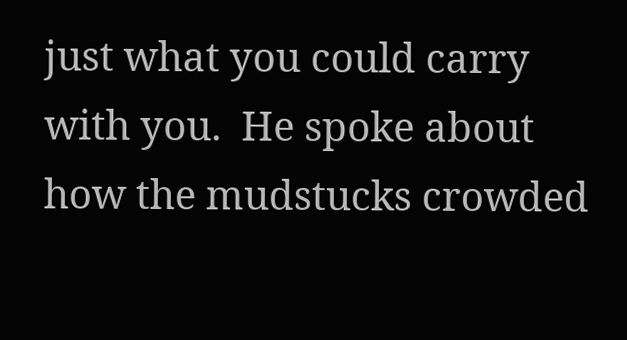just what you could carry with you.  He spoke about how the mudstucks crowded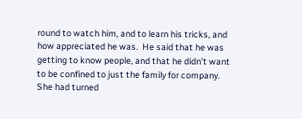round to watch him, and to learn his tricks, and how appreciated he was.  He said that he was getting to know people, and that he didn’t want to be confined to just the family for company.  She had turned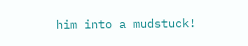him into a mudstuck!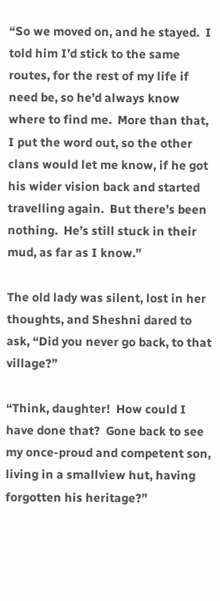“So we moved on, and he stayed.  I told him I’d stick to the same routes, for the rest of my life if need be, so he’d always know where to find me.  More than that, I put the word out, so the other clans would let me know, if he got his wider vision back and started travelling again.  But there’s been nothing.  He’s still stuck in their mud, as far as I know.”

The old lady was silent, lost in her thoughts, and Sheshni dared to ask, “Did you never go back, to that village?”

“Think, daughter!  How could I have done that?  Gone back to see my once-proud and competent son, living in a smallview hut, having forgotten his heritage?”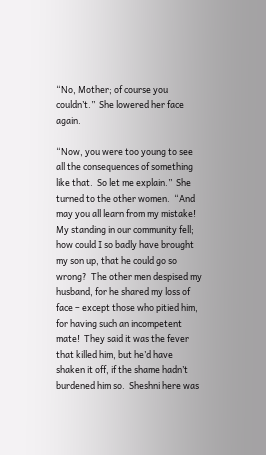“No, Mother; of course you couldn’t.”  She lowered her face again.

“Now, you were too young to see all the consequences of something like that.  So let me explain.”  She turned to the other women.  “And may you all learn from my mistake!  My standing in our community fell; how could I so badly have brought my son up, that he could go so wrong?  The other men despised my husband, for he shared my loss of face – except those who pitied him, for having such an incompetent mate!  They said it was the fever that killed him, but he’d have shaken it off, if the shame hadn’t burdened him so.  Sheshni here was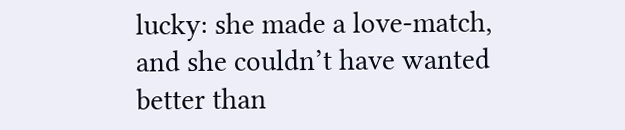lucky: she made a love-match, and she couldn’t have wanted better than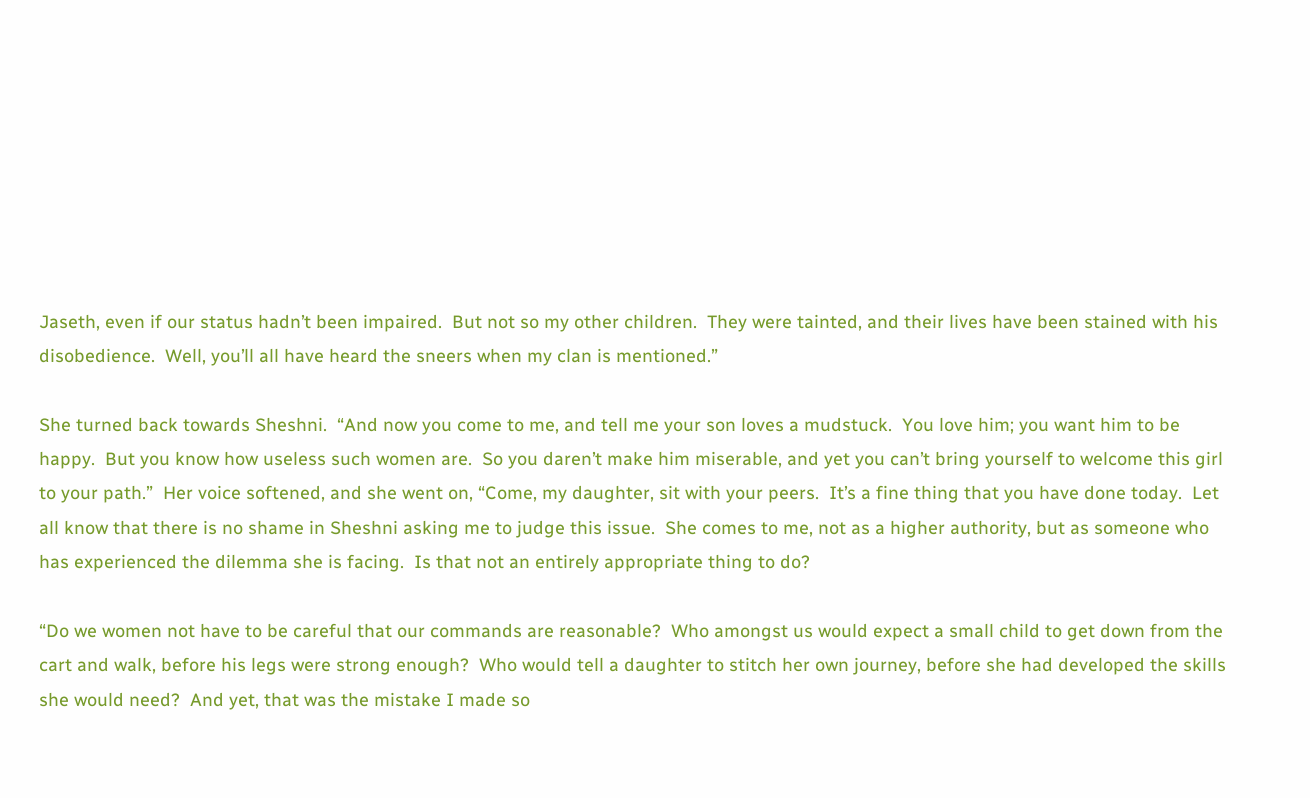Jaseth, even if our status hadn’t been impaired.  But not so my other children.  They were tainted, and their lives have been stained with his disobedience.  Well, you’ll all have heard the sneers when my clan is mentioned.”

She turned back towards Sheshni.  “And now you come to me, and tell me your son loves a mudstuck.  You love him; you want him to be happy.  But you know how useless such women are.  So you daren’t make him miserable, and yet you can’t bring yourself to welcome this girl to your path.”  Her voice softened, and she went on, “Come, my daughter, sit with your peers.  It’s a fine thing that you have done today.  Let all know that there is no shame in Sheshni asking me to judge this issue.  She comes to me, not as a higher authority, but as someone who has experienced the dilemma she is facing.  Is that not an entirely appropriate thing to do?

“Do we women not have to be careful that our commands are reasonable?  Who amongst us would expect a small child to get down from the cart and walk, before his legs were strong enough?  Who would tell a daughter to stitch her own journey, before she had developed the skills she would need?  And yet, that was the mistake I made so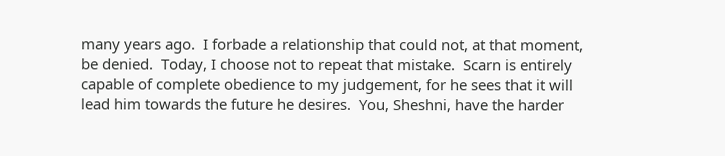many years ago.  I forbade a relationship that could not, at that moment, be denied.  Today, I choose not to repeat that mistake.  Scarn is entirely capable of complete obedience to my judgement, for he sees that it will lead him towards the future he desires.  You, Sheshni, have the harder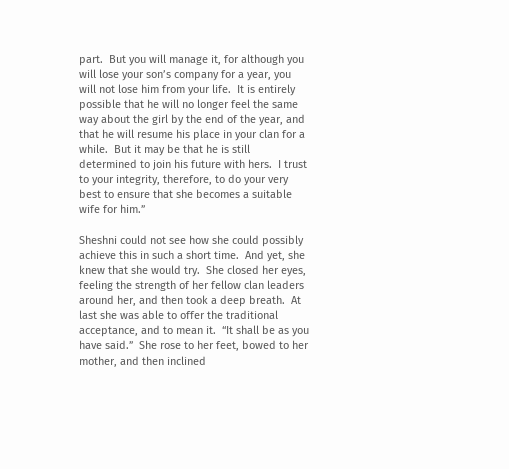part.  But you will manage it, for although you will lose your son’s company for a year, you will not lose him from your life.  It is entirely possible that he will no longer feel the same way about the girl by the end of the year, and that he will resume his place in your clan for a while.  But it may be that he is still determined to join his future with hers.  I trust to your integrity, therefore, to do your very best to ensure that she becomes a suitable wife for him.”

Sheshni could not see how she could possibly achieve this in such a short time.  And yet, she knew that she would try.  She closed her eyes, feeling the strength of her fellow clan leaders around her, and then took a deep breath.  At last she was able to offer the traditional acceptance, and to mean it.  “It shall be as you have said.”  She rose to her feet, bowed to her mother, and then inclined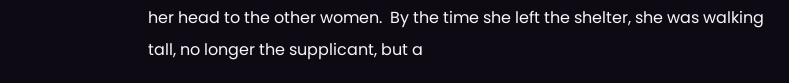her head to the other women.  By the time she left the shelter, she was walking tall, no longer the supplicant, but a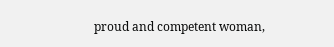proud and competent woman,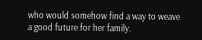who would somehow find a way to weave a good future for her family.